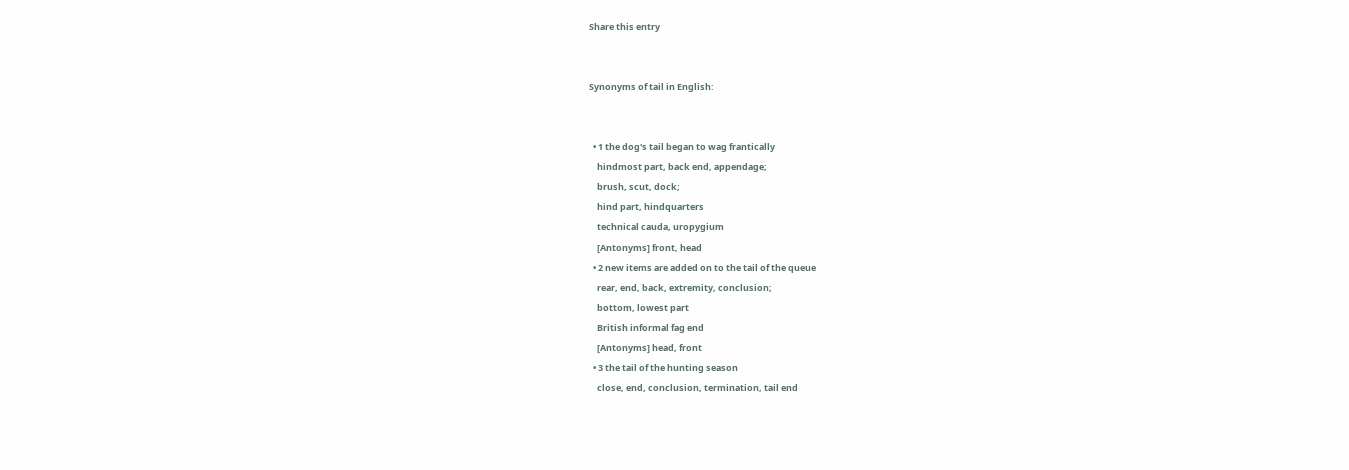Share this entry


Synonyms of tail in English:


  • 1 the dog's tail began to wag frantically
    hindmost part, back end, appendage;
    brush, scut, dock;
    hind part, hindquarters
    technical cauda, uropygium
    [Antonyms] front, head
  • 2 new items are added on to the tail of the queue
    rear, end, back, extremity, conclusion;
    bottom, lowest part
    British informal fag end
    [Antonyms] head, front
  • 3 the tail of the hunting season
    close, end, conclusion, termination, tail end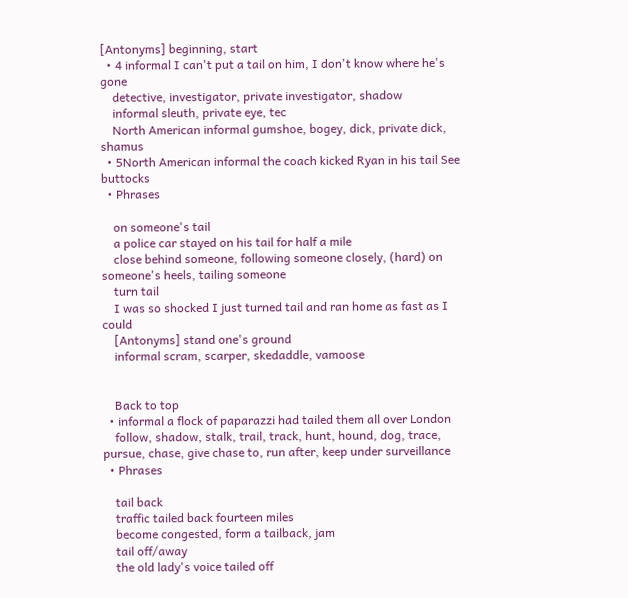[Antonyms] beginning, start
  • 4 informal I can't put a tail on him, I don't know where he's gone
    detective, investigator, private investigator, shadow
    informal sleuth, private eye, tec
    North American informal gumshoe, bogey, dick, private dick, shamus
  • 5North American informal the coach kicked Ryan in his tail See buttocks
  • Phrases

    on someone's tail
    a police car stayed on his tail for half a mile
    close behind someone, following someone closely, (hard) on someone's heels, tailing someone
    turn tail
    I was so shocked I just turned tail and ran home as fast as I could
    [Antonyms] stand one's ground
    informal scram, scarper, skedaddle, vamoose


    Back to top
  • informal a flock of paparazzi had tailed them all over London
    follow, shadow, stalk, trail, track, hunt, hound, dog, trace, pursue, chase, give chase to, run after, keep under surveillance
  • Phrases

    tail back
    traffic tailed back fourteen miles
    become congested, form a tailback, jam
    tail off/away
    the old lady's voice tailed off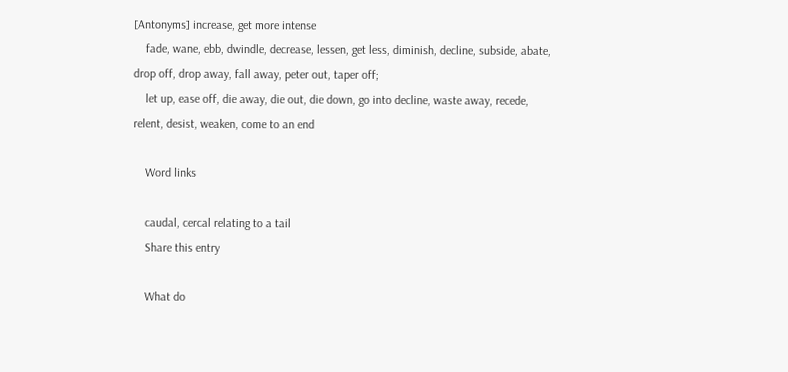[Antonyms] increase, get more intense
    fade, wane, ebb, dwindle, decrease, lessen, get less, diminish, decline, subside, abate, drop off, drop away, fall away, peter out, taper off;
    let up, ease off, die away, die out, die down, go into decline, waste away, recede, relent, desist, weaken, come to an end

    Word links

    caudal, cercal relating to a tail
    Share this entry

    What do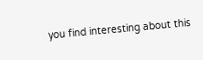you find interesting about this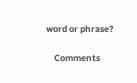word or phrase?

    Comments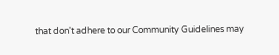that don't adhere to our Community Guidelines may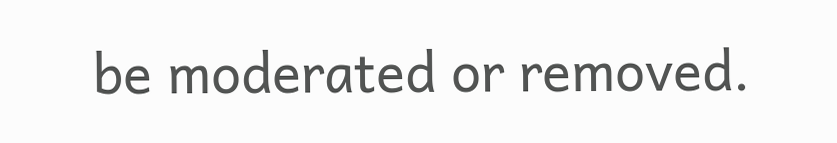be moderated or removed.